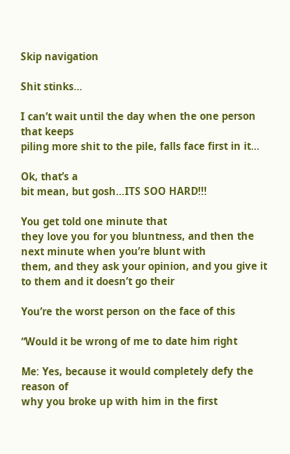Skip navigation

Shit stinks…

I can’t wait until the day when the one person that keeps
piling more shit to the pile, falls face first in it…

Ok, that’s a
bit mean, but gosh…ITS SOO HARD!!!

You get told one minute that
they love you for you bluntness, and then the next minute when you’re blunt with
them, and they ask your opinion, and you give it to them and it doesn’t go their

You’re the worst person on the face of this

“Would it be wrong of me to date him right

Me: Yes, because it would completely defy the reason of
why you broke up with him in the first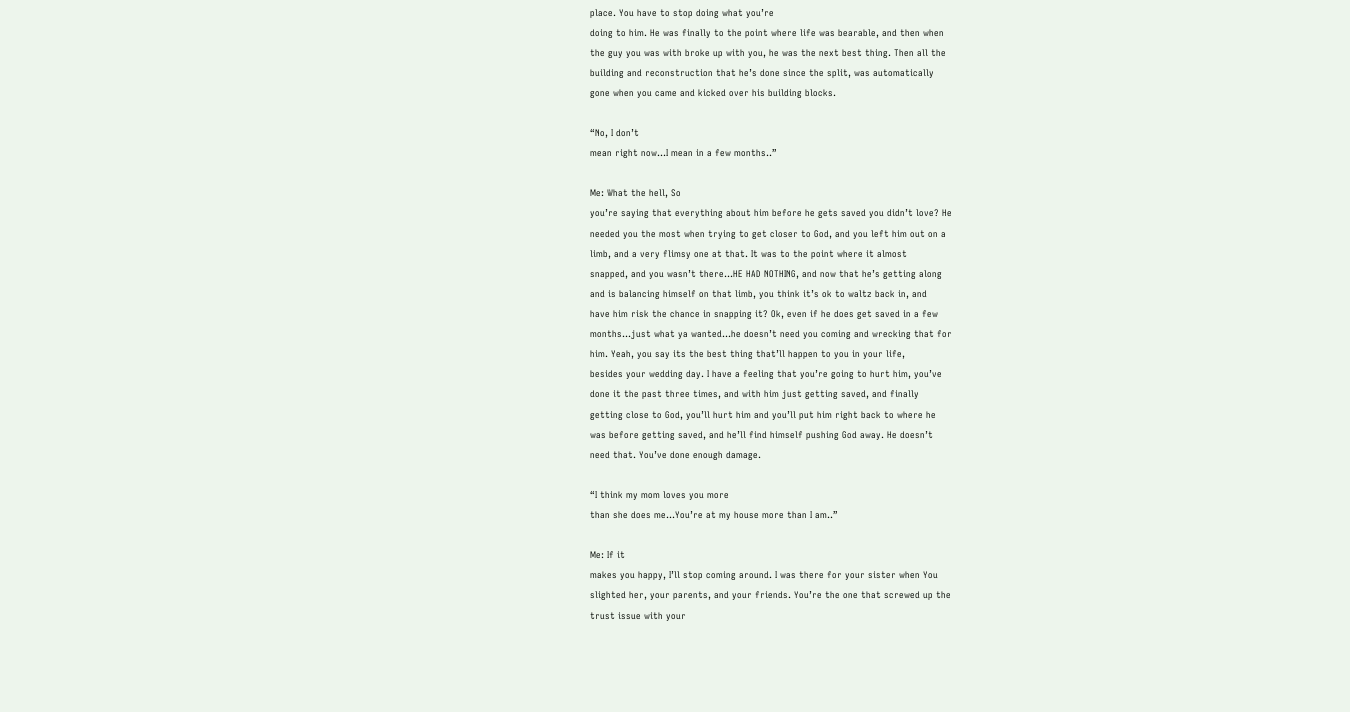place. You have to stop doing what you’re
doing to him. He was finally to the point where life was bearable, and then when
the guy you was with broke up with you, he was the next best thing. Then all the
building and reconstruction that he’s done since the split, was automatically
gone when you came and kicked over his building blocks.

“No, I don’t
mean right now…I mean in a few months..”

Me: What the hell, So
you’re saying that everything about him before he gets saved you didn’t love? He
needed you the most when trying to get closer to God, and you left him out on a
limb, and a very flimsy one at that. It was to the point where it almost
snapped, and you wasn’t there…HE HAD NOTHING, and now that he’s getting along
and is balancing himself on that limb, you think it’s ok to waltz back in, and
have him risk the chance in snapping it? Ok, even if he does get saved in a few
months…just what ya wanted…he doesn’t need you coming and wrecking that for
him. Yeah, you say its the best thing that’ll happen to you in your life,
besides your wedding day. I have a feeling that you’re going to hurt him, you’ve
done it the past three times, and with him just getting saved, and finally
getting close to God, you’ll hurt him and you’ll put him right back to where he
was before getting saved, and he’ll find himself pushing God away. He doesn’t
need that. You’ve done enough damage.

“I think my mom loves you more
than she does me…You’re at my house more than I am..”

Me: If it
makes you happy, I’ll stop coming around. I was there for your sister when You
slighted her, your parents, and your friends. You’re the one that screwed up the
trust issue with your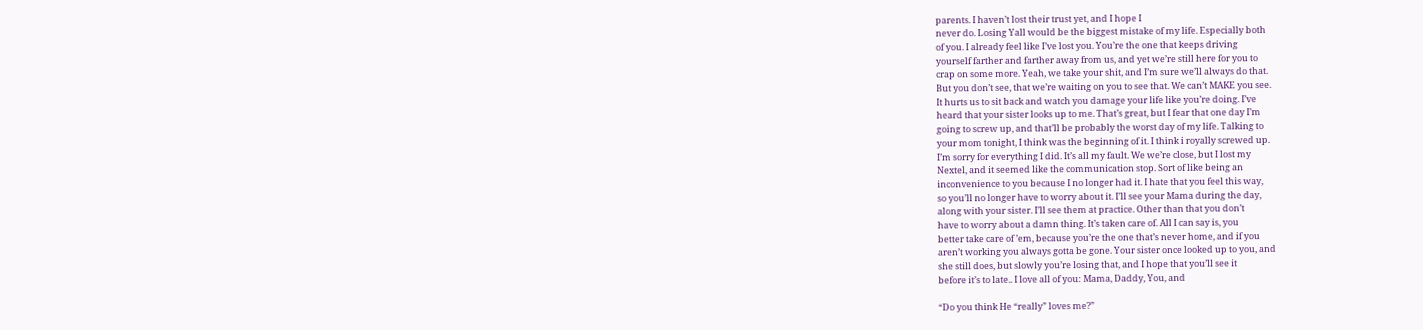parents. I haven’t lost their trust yet, and I hope I
never do. Losing Yall would be the biggest mistake of my life. Especially both
of you. I already feel like I’ve lost you. You’re the one that keeps driving
yourself farther and farther away from us, and yet we’re still here for you to
crap on some more. Yeah, we take your shit, and I’m sure we’ll always do that.
But you don’t see, that we’re waiting on you to see that. We can’t MAKE you see.
It hurts us to sit back and watch you damage your life like you’re doing. I’ve
heard that your sister looks up to me. That’s great, but I fear that one day I’m
going to screw up, and that’ll be probably the worst day of my life. Talking to
your mom tonight, I think was the beginning of it. I think i royally screwed up.
I’m sorry for everything I did. It’s all my fault. We we’re close, but I lost my
Nextel, and it seemed like the communication stop. Sort of like being an
inconvenience to you because I no longer had it. I hate that you feel this way,
so you’ll no longer have to worry about it. I’ll see your Mama during the day,
along with your sister. I’ll see them at practice. Other than that you don’t
have to worry about a damn thing. It’s taken care of. All I can say is, you
better take care of ’em, because you’re the one that’s never home, and if you
aren’t working you always gotta be gone. Your sister once looked up to you, and
she still does, but slowly you’re losing that, and I hope that you’ll see it
before it’s to late.. I love all of you: Mama, Daddy, You, and

“Do you think He “really” loves me?”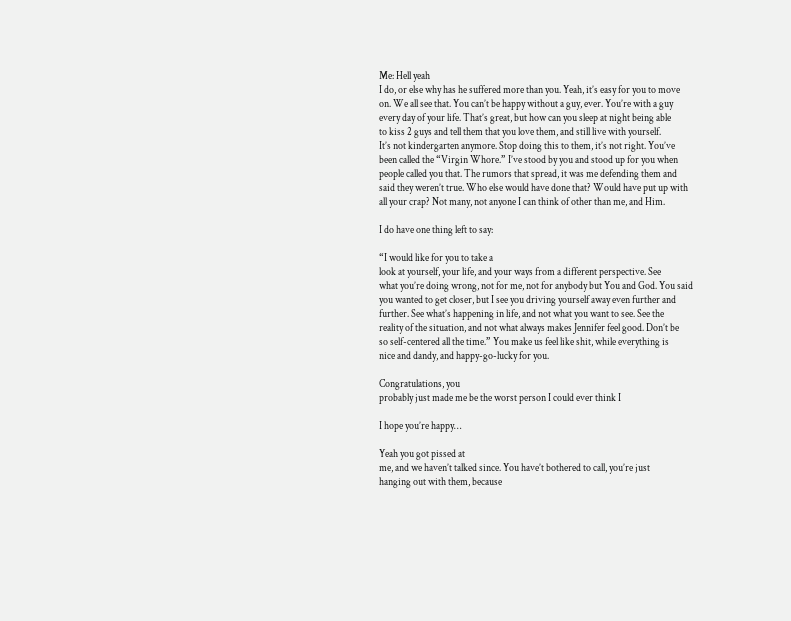Me: Hell yeah
I do, or else why has he suffered more than you. Yeah, it’s easy for you to move
on. We all see that. You can’t be happy without a guy, ever. You’re with a guy
every day of your life. That’s great, but how can you sleep at night being able
to kiss 2 guys and tell them that you love them, and still live with yourself.
It’s not kindergarten anymore. Stop doing this to them, it’s not right. You’ve
been called the “Virgin Whore.” I’ve stood by you and stood up for you when
people called you that. The rumors that spread, it was me defending them and
said they weren’t true. Who else would have done that? Would have put up with
all your crap? Not many, not anyone I can think of other than me, and Him.

I do have one thing left to say:

“I would like for you to take a
look at yourself, your life, and your ways from a different perspective. See
what you’re doing wrong, not for me, not for anybody but You and God. You said
you wanted to get closer, but I see you driving yourself away even further and
further. See what’s happening in life, and not what you want to see. See the
reality of the situation, and not what always makes Jennifer feel good. Don’t be
so self-centered all the time.” You make us feel like shit, while everything is
nice and dandy, and happy-go-lucky for you.

Congratulations, you
probably just made me be the worst person I could ever think I

I hope you’re happy…

Yeah you got pissed at
me, and we haven’t talked since. You have’t bothered to call, you’re just
hanging out with them, because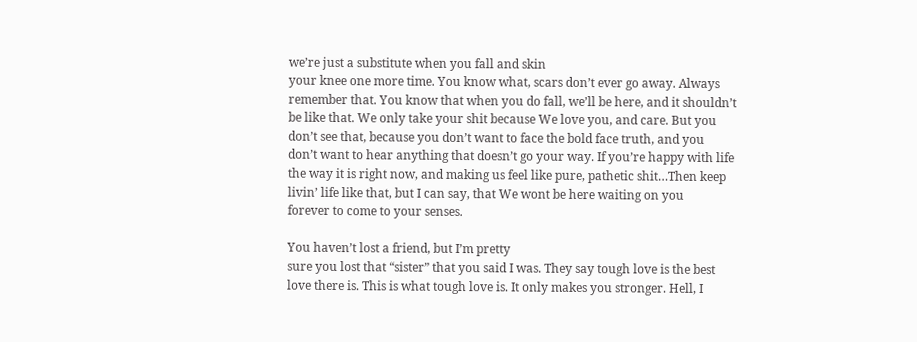we’re just a substitute when you fall and skin
your knee one more time. You know what, scars don’t ever go away. Always
remember that. You know that when you do fall, we’ll be here, and it shouldn’t
be like that. We only take your shit because We love you, and care. But you
don’t see that, because you don’t want to face the bold face truth, and you
don’t want to hear anything that doesn’t go your way. If you’re happy with life
the way it is right now, and making us feel like pure, pathetic shit…Then keep
livin’ life like that, but I can say, that We wont be here waiting on you
forever to come to your senses.

You haven’t lost a friend, but I’m pretty
sure you lost that “sister” that you said I was. They say tough love is the best
love there is. This is what tough love is. It only makes you stronger. Hell, I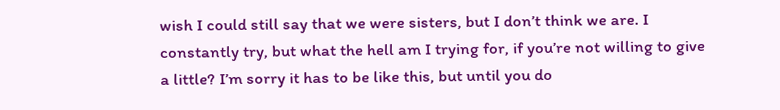wish I could still say that we were sisters, but I don’t think we are. I
constantly try, but what the hell am I trying for, if you’re not willing to give
a little? I’m sorry it has to be like this, but until you do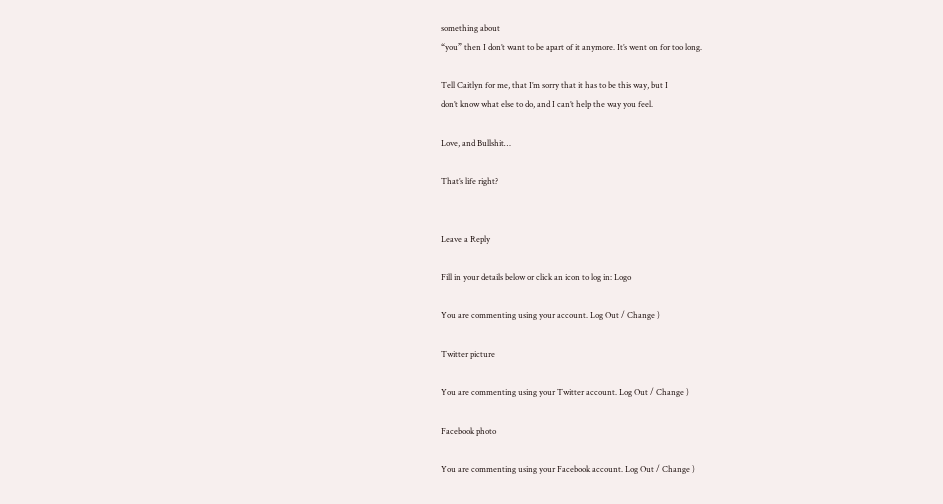something about
“you” then I don’t want to be apart of it anymore. It’s went on for too long.

Tell Caitlyn for me, that I’m sorry that it has to be this way, but I
don’t know what else to do, and I can’t help the way you feel.

Love, and Bullshit…

That’s life right?


Leave a Reply

Fill in your details below or click an icon to log in: Logo

You are commenting using your account. Log Out / Change )

Twitter picture

You are commenting using your Twitter account. Log Out / Change )

Facebook photo

You are commenting using your Facebook account. Log Out / Change )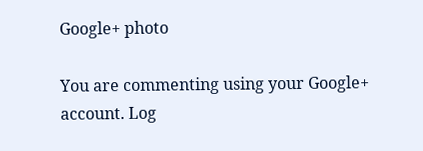Google+ photo

You are commenting using your Google+ account. Log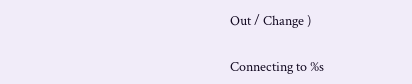Out / Change )

Connecting to %s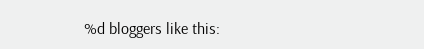%d bloggers like this: